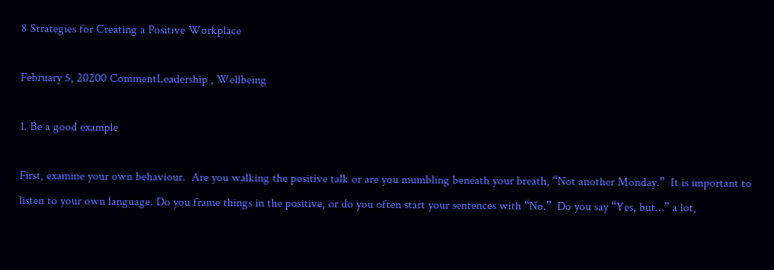8 Strategies for Creating a Positive Workplace

February 5, 20200 CommentLeadership , Wellbeing

1. Be a good example

First, examine your own behaviour.  Are you walking the positive talk or are you mumbling beneath your breath, “Not another Monday.”  It is important to listen to your own language. Do you frame things in the positive, or do you often start your sentences with “No.”  Do you say “Yes, but…” a lot,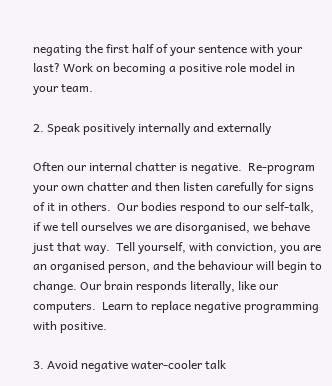negating the first half of your sentence with your last? Work on becoming a positive role model in your team.

2. Speak positively internally and externally

Often our internal chatter is negative.  Re-program your own chatter and then listen carefully for signs of it in others.  Our bodies respond to our self-talk, if we tell ourselves we are disorganised, we behave just that way.  Tell yourself, with conviction, you are an organised person, and the behaviour will begin to change. Our brain responds literally, like our computers.  Learn to replace negative programming with positive.

3. Avoid negative water-cooler talk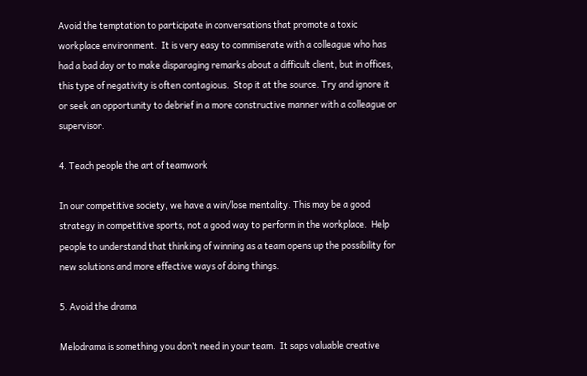Avoid the temptation to participate in conversations that promote a toxic workplace environment.  It is very easy to commiserate with a colleague who has had a bad day or to make disparaging remarks about a difficult client, but in offices, this type of negativity is often contagious.  Stop it at the source. Try and ignore it or seek an opportunity to debrief in a more constructive manner with a colleague or supervisor.

4. Teach people the art of teamwork

In our competitive society, we have a win/lose mentality. This may be a good strategy in competitive sports, not a good way to perform in the workplace.  Help people to understand that thinking of winning as a team opens up the possibility for new solutions and more effective ways of doing things.

5. Avoid the drama

Melodrama is something you don’t need in your team.  It saps valuable creative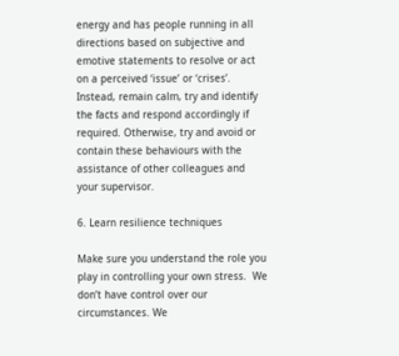energy and has people running in all directions based on subjective and emotive statements to resolve or act on a perceived ‘issue’ or ‘crises’.  Instead, remain calm, try and identify the facts and respond accordingly if required. Otherwise, try and avoid or contain these behaviours with the assistance of other colleagues and your supervisor.

6. Learn resilience techniques

Make sure you understand the role you play in controlling your own stress.  We don’t have control over our circumstances. We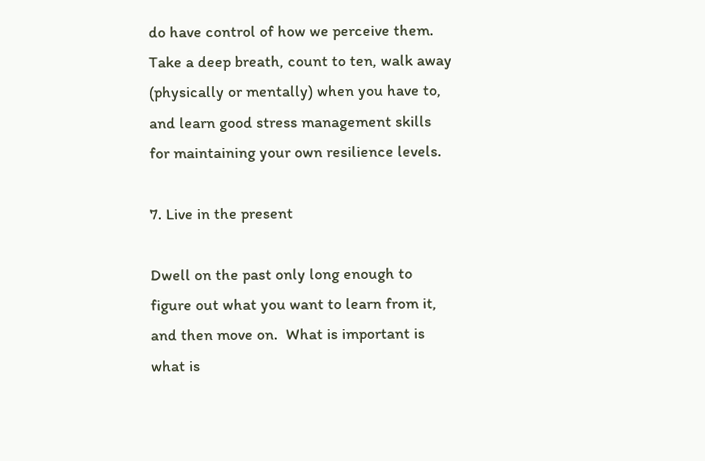do have control of how we perceive them. Take a deep breath, count to ten, walk away (physically or mentally) when you have to, and learn good stress management skills for maintaining your own resilience levels.

7. Live in the present

Dwell on the past only long enough to figure out what you want to learn from it, and then move on.  What is important is what is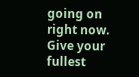going on right now. Give your fullest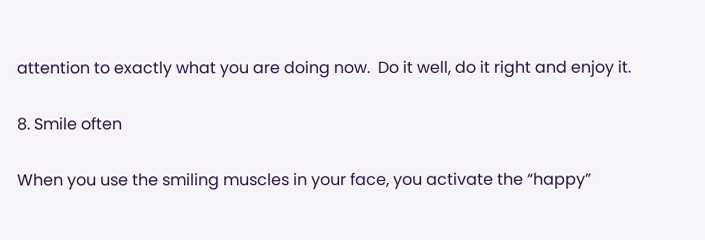attention to exactly what you are doing now.  Do it well, do it right and enjoy it.

8. Smile often

When you use the smiling muscles in your face, you activate the “happy”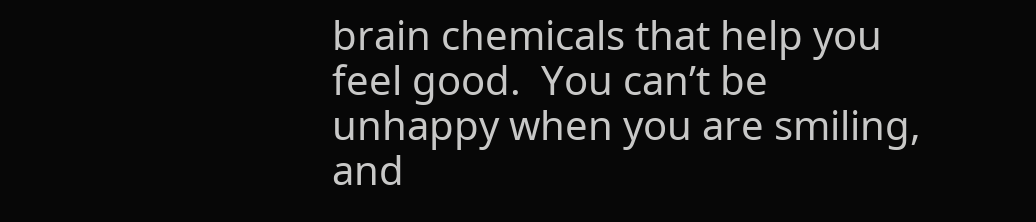brain chemicals that help you feel good.  You can’t be unhappy when you are smiling, and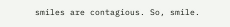smiles are contagious. So, smile.